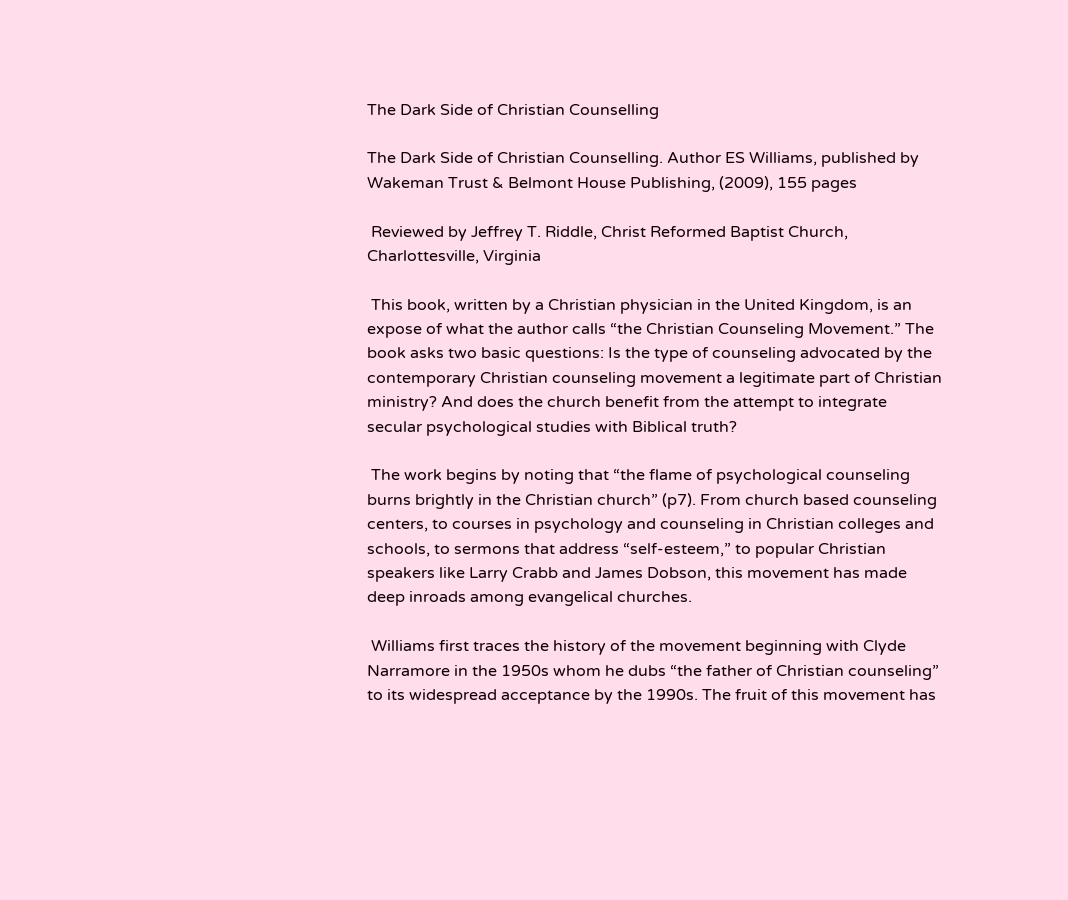The Dark Side of Christian Counselling

The Dark Side of Christian Counselling. Author ES Williams, published by Wakeman Trust & Belmont House Publishing, (2009), 155 pages

 Reviewed by Jeffrey T. Riddle, Christ Reformed Baptist Church, Charlottesville, Virginia

 This book, written by a Christian physician in the United Kingdom, is an expose of what the author calls “the Christian Counseling Movement.” The book asks two basic questions: Is the type of counseling advocated by the contemporary Christian counseling movement a legitimate part of Christian ministry? And does the church benefit from the attempt to integrate secular psychological studies with Biblical truth?

 The work begins by noting that “the flame of psychological counseling burns brightly in the Christian church” (p7). From church based counseling centers, to courses in psychology and counseling in Christian colleges and schools, to sermons that address “self-esteem,” to popular Christian speakers like Larry Crabb and James Dobson, this movement has made deep inroads among evangelical churches.

 Williams first traces the history of the movement beginning with Clyde Narramore in the 1950s whom he dubs “the father of Christian counseling” to its widespread acceptance by the 1990s. The fruit of this movement has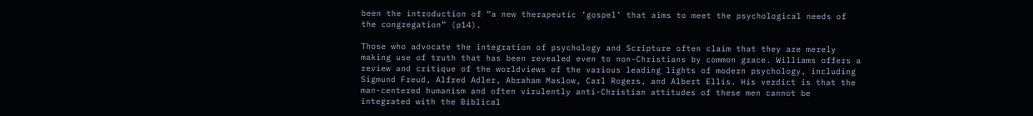been the introduction of “a new therapeutic ‘gospel’ that aims to meet the psychological needs of the congregation” (p14).

Those who advocate the integration of psychology and Scripture often claim that they are merely making use of truth that has been revealed even to non-Christians by common grace. Williams offers a review and critique of the worldviews of the various leading lights of modern psychology, including Sigmund Freud, Alfred Adler, Abraham Maslow, Carl Rogers, and Albert Ellis. His verdict is that the man-centered humanism and often virulently anti-Christian attitudes of these men cannot be integrated with the Biblical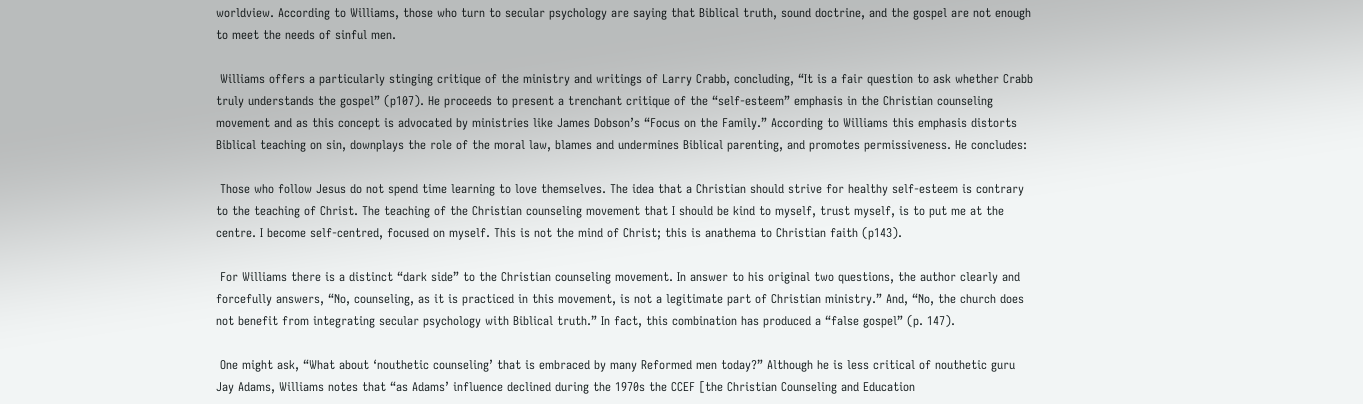worldview. According to Williams, those who turn to secular psychology are saying that Biblical truth, sound doctrine, and the gospel are not enough to meet the needs of sinful men.

 Williams offers a particularly stinging critique of the ministry and writings of Larry Crabb, concluding, “It is a fair question to ask whether Crabb truly understands the gospel” (p107). He proceeds to present a trenchant critique of the “self-esteem” emphasis in the Christian counseling movement and as this concept is advocated by ministries like James Dobson’s “Focus on the Family.” According to Williams this emphasis distorts Biblical teaching on sin, downplays the role of the moral law, blames and undermines Biblical parenting, and promotes permissiveness. He concludes:

 Those who follow Jesus do not spend time learning to love themselves. The idea that a Christian should strive for healthy self-esteem is contrary to the teaching of Christ. The teaching of the Christian counseling movement that I should be kind to myself, trust myself, is to put me at the centre. I become self-centred, focused on myself. This is not the mind of Christ; this is anathema to Christian faith (p143).

 For Williams there is a distinct “dark side” to the Christian counseling movement. In answer to his original two questions, the author clearly and forcefully answers, “No, counseling, as it is practiced in this movement, is not a legitimate part of Christian ministry.” And, “No, the church does not benefit from integrating secular psychology with Biblical truth.” In fact, this combination has produced a “false gospel” (p. 147).

 One might ask, “What about ‘nouthetic counseling’ that is embraced by many Reformed men today?” Although he is less critical of nouthetic guru Jay Adams, Williams notes that “as Adams’ influence declined during the 1970s the CCEF [the Christian Counseling and Education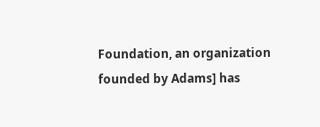Foundation, an organization founded by Adams] has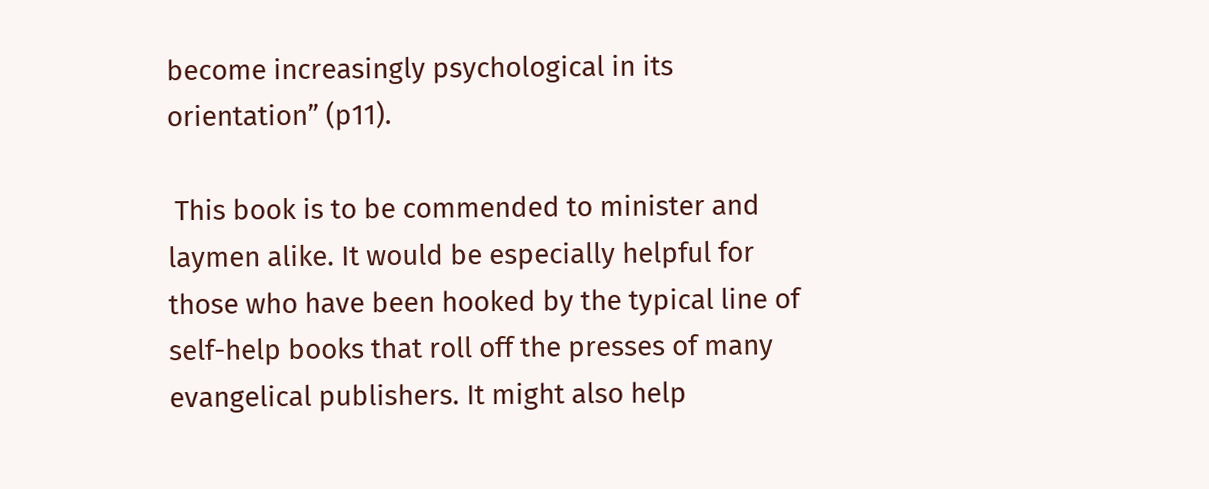become increasingly psychological in its orientation” (p11).

 This book is to be commended to minister and laymen alike. It would be especially helpful for those who have been hooked by the typical line of self-help books that roll off the presses of many evangelical publishers. It might also help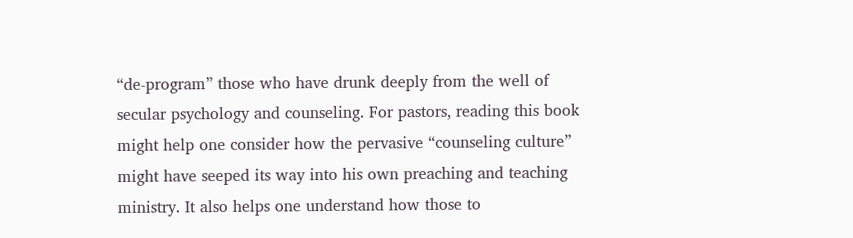“de-program” those who have drunk deeply from the well of secular psychology and counseling. For pastors, reading this book might help one consider how the pervasive “counseling culture” might have seeped its way into his own preaching and teaching ministry. It also helps one understand how those to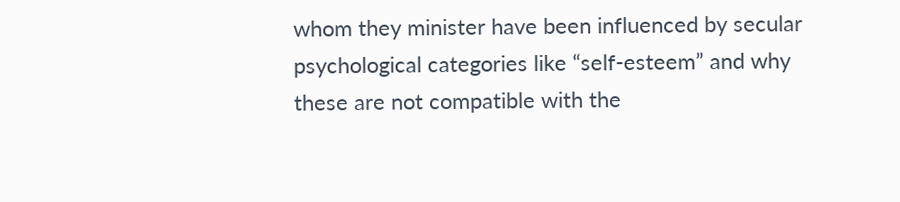whom they minister have been influenced by secular psychological categories like “self-esteem” and why these are not compatible with the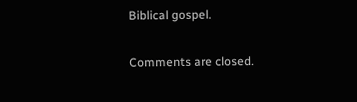Biblical gospel.

Comments are closed.